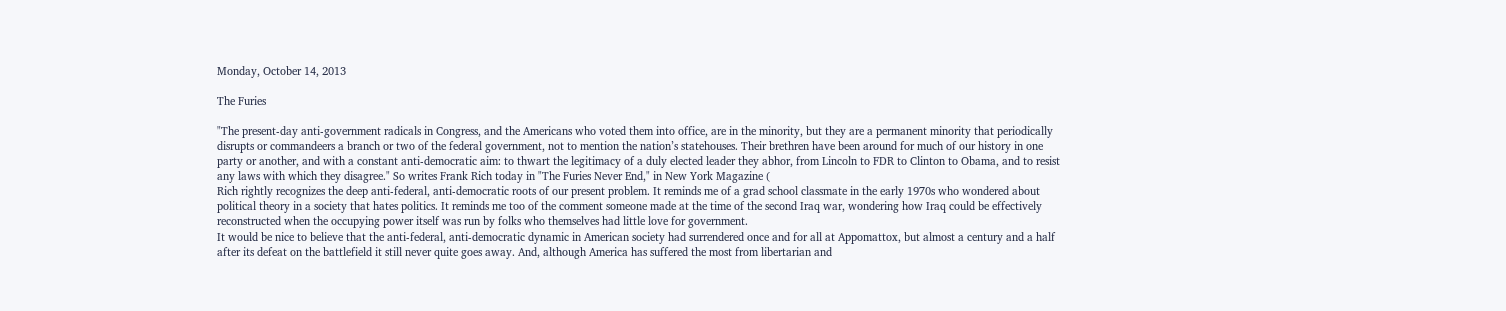Monday, October 14, 2013

The Furies

"The present-day anti-government radicals in Congress, and the Americans who voted them into office, are in the minority, but they are a permanent minority that periodically disrupts or commandeers a branch or two of the federal government, not to mention the nation’s statehouses. Their brethren have been around for much of our history in one party or another, and with a constant anti-democratic aim: to thwart the legitimacy of a duly elected leader they abhor, from Lincoln to FDR to Clinton to Obama, and to resist any laws with which they disagree." So writes Frank Rich today in "The Furies Never End," in New York Magazine (
Rich rightly recognizes the deep anti-federal, anti-democratic roots of our present problem. It reminds me of a grad school classmate in the early 1970s who wondered about political theory in a society that hates politics. It reminds me too of the comment someone made at the time of the second Iraq war, wondering how Iraq could be effectively reconstructed when the occupying power itself was run by folks who themselves had little love for government.
It would be nice to believe that the anti-federal, anti-democratic dynamic in American society had surrendered once and for all at Appomattox, but almost a century and a half after its defeat on the battlefield it still never quite goes away. And, although America has suffered the most from libertarian and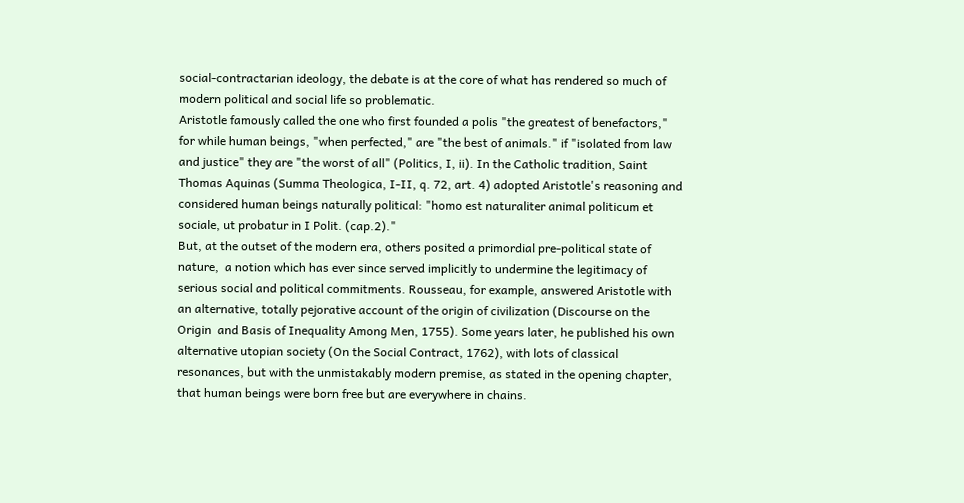social-contractarian ideology, the debate is at the core of what has rendered so much of modern political and social life so problematic.
Aristotle famously called the one who first founded a polis "the greatest of benefactors," for while human beings, "when perfected," are "the best of animals." if "isolated from law and justice" they are "the worst of all" (Politics, I, ii). In the Catholic tradition, Saint Thomas Aquinas (Summa Theologica, I-II, q. 72, art. 4) adopted Aristotle's reasoning and considered human beings naturally political: "homo est naturaliter animal politicum et sociale, ut probatur in I Polit. (cap.2)."
But, at the outset of the modern era, others posited a primordial pre-political state of nature,  a notion which has ever since served implicitly to undermine the legitimacy of serious social and political commitments. Rousseau, for example, answered Aristotle with an alternative, totally pejorative account of the origin of civilization (Discourse on the Origin  and Basis of Inequality Among Men, 1755). Some years later, he published his own alternative utopian society (On the Social Contract, 1762), with lots of classical resonances, but with the unmistakably modern premise, as stated in the opening chapter, that human beings were born free but are everywhere in chains.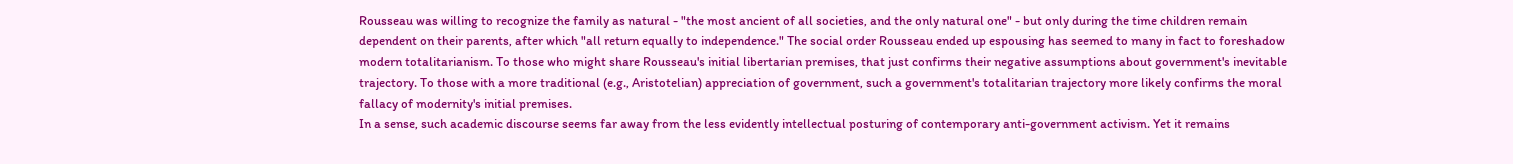Rousseau was willing to recognize the family as natural - "the most ancient of all societies, and the only natural one" - but only during the time children remain dependent on their parents, after which "all return equally to independence." The social order Rousseau ended up espousing has seemed to many in fact to foreshadow modern totalitarianism. To those who might share Rousseau's initial libertarian premises, that just confirms their negative assumptions about government's inevitable trajectory. To those with a more traditional (e.g., Aristotelian) appreciation of government, such a government's totalitarian trajectory more likely confirms the moral fallacy of modernity's initial premises.
In a sense, such academic discourse seems far away from the less evidently intellectual posturing of contemporary anti-government activism. Yet it remains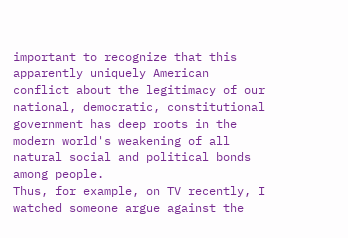important to recognize that this apparently uniquely American conflict about the legitimacy of our national, democratic, constitutional government has deep roots in the modern world's weakening of all natural social and political bonds among people.
Thus, for example, on TV recently, I watched someone argue against the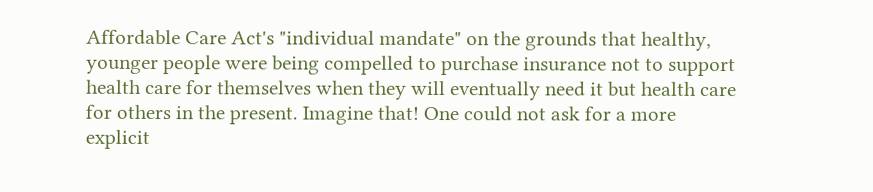Affordable Care Act's "individual mandate" on the grounds that healthy, younger people were being compelled to purchase insurance not to support health care for themselves when they will eventually need it but health care for others in the present. Imagine that! One could not ask for a more explicit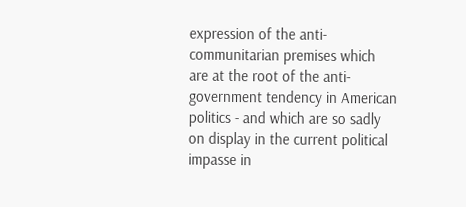expression of the anti-communitarian premises which are at the root of the anti-government tendency in American politics - and which are so sadly on display in the current political impasse in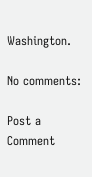Washington.

No comments:

Post a Comment